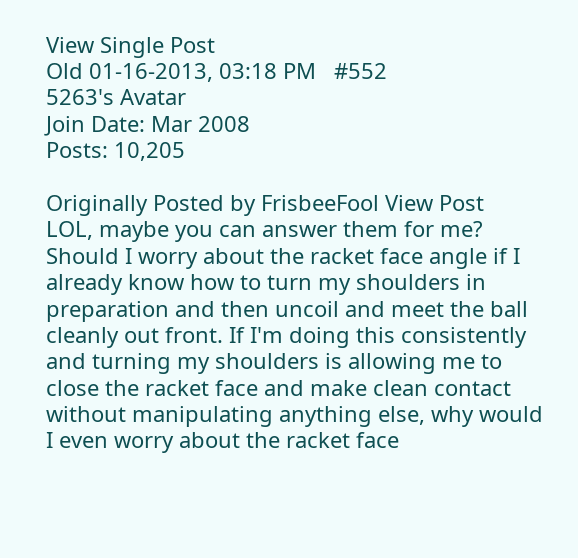View Single Post
Old 01-16-2013, 03:18 PM   #552
5263's Avatar
Join Date: Mar 2008
Posts: 10,205

Originally Posted by FrisbeeFool View Post
LOL, maybe you can answer them for me? Should I worry about the racket face angle if I already know how to turn my shoulders in preparation and then uncoil and meet the ball cleanly out front. If I'm doing this consistently and turning my shoulders is allowing me to close the racket face and make clean contact without manipulating anything else, why would I even worry about the racket face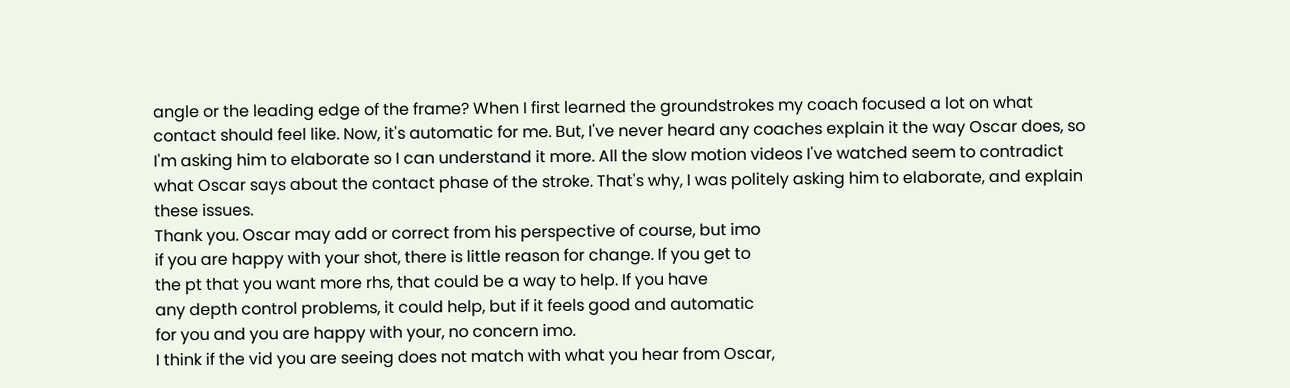angle or the leading edge of the frame? When I first learned the groundstrokes my coach focused a lot on what contact should feel like. Now, it's automatic for me. But, I've never heard any coaches explain it the way Oscar does, so I'm asking him to elaborate so I can understand it more. All the slow motion videos I've watched seem to contradict what Oscar says about the contact phase of the stroke. That's why, I was politely asking him to elaborate, and explain these issues.
Thank you. Oscar may add or correct from his perspective of course, but imo
if you are happy with your shot, there is little reason for change. If you get to
the pt that you want more rhs, that could be a way to help. If you have
any depth control problems, it could help, but if it feels good and automatic
for you and you are happy with your, no concern imo.
I think if the vid you are seeing does not match with what you hear from Oscar,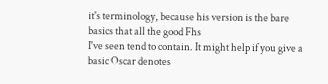it's terminology, because his version is the bare basics that all the good Fhs
I've seen tend to contain. It might help if you give a basic Oscar denotes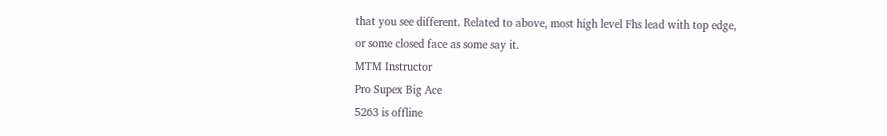that you see different. Related to above, most high level Fhs lead with top edge,
or some closed face as some say it.
MTM Instructor
Pro Supex Big Ace
5263 is offline